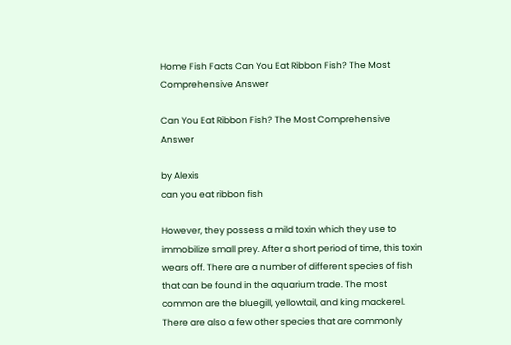Home Fish Facts Can You Eat Ribbon Fish? The Most Comprehensive Answer

Can You Eat Ribbon Fish? The Most Comprehensive Answer

by Alexis
can you eat ribbon fish

However, they possess a mild toxin which they use to immobilize small prey. After a short period of time, this toxin wears off. There are a number of different species of fish that can be found in the aquarium trade. The most common are the bluegill, yellowtail, and king mackerel. There are also a few other species that are commonly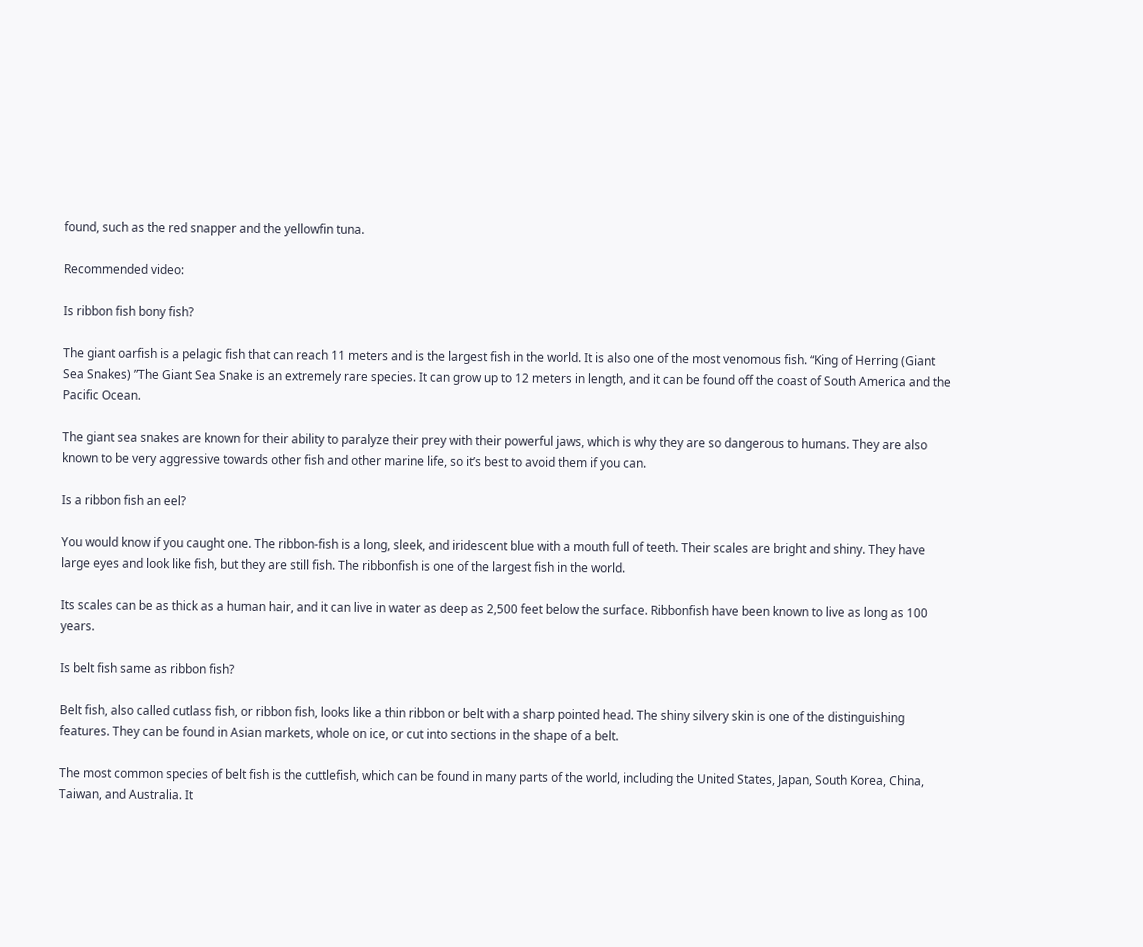found, such as the red snapper and the yellowfin tuna.

Recommended video:

Is ribbon fish bony fish?

The giant oarfish is a pelagic fish that can reach 11 meters and is the largest fish in the world. It is also one of the most venomous fish. “King of Herring (Giant Sea Snakes) ”The Giant Sea Snake is an extremely rare species. It can grow up to 12 meters in length, and it can be found off the coast of South America and the Pacific Ocean.

The giant sea snakes are known for their ability to paralyze their prey with their powerful jaws, which is why they are so dangerous to humans. They are also known to be very aggressive towards other fish and other marine life, so it’s best to avoid them if you can.

Is a ribbon fish an eel?

You would know if you caught one. The ribbon-fish is a long, sleek, and iridescent blue with a mouth full of teeth. Their scales are bright and shiny. They have large eyes and look like fish, but they are still fish. The ribbonfish is one of the largest fish in the world.

Its scales can be as thick as a human hair, and it can live in water as deep as 2,500 feet below the surface. Ribbonfish have been known to live as long as 100 years.

Is belt fish same as ribbon fish?

Belt fish, also called cutlass fish, or ribbon fish, looks like a thin ribbon or belt with a sharp pointed head. The shiny silvery skin is one of the distinguishing features. They can be found in Asian markets, whole on ice, or cut into sections in the shape of a belt.

The most common species of belt fish is the cuttlefish, which can be found in many parts of the world, including the United States, Japan, South Korea, China, Taiwan, and Australia. It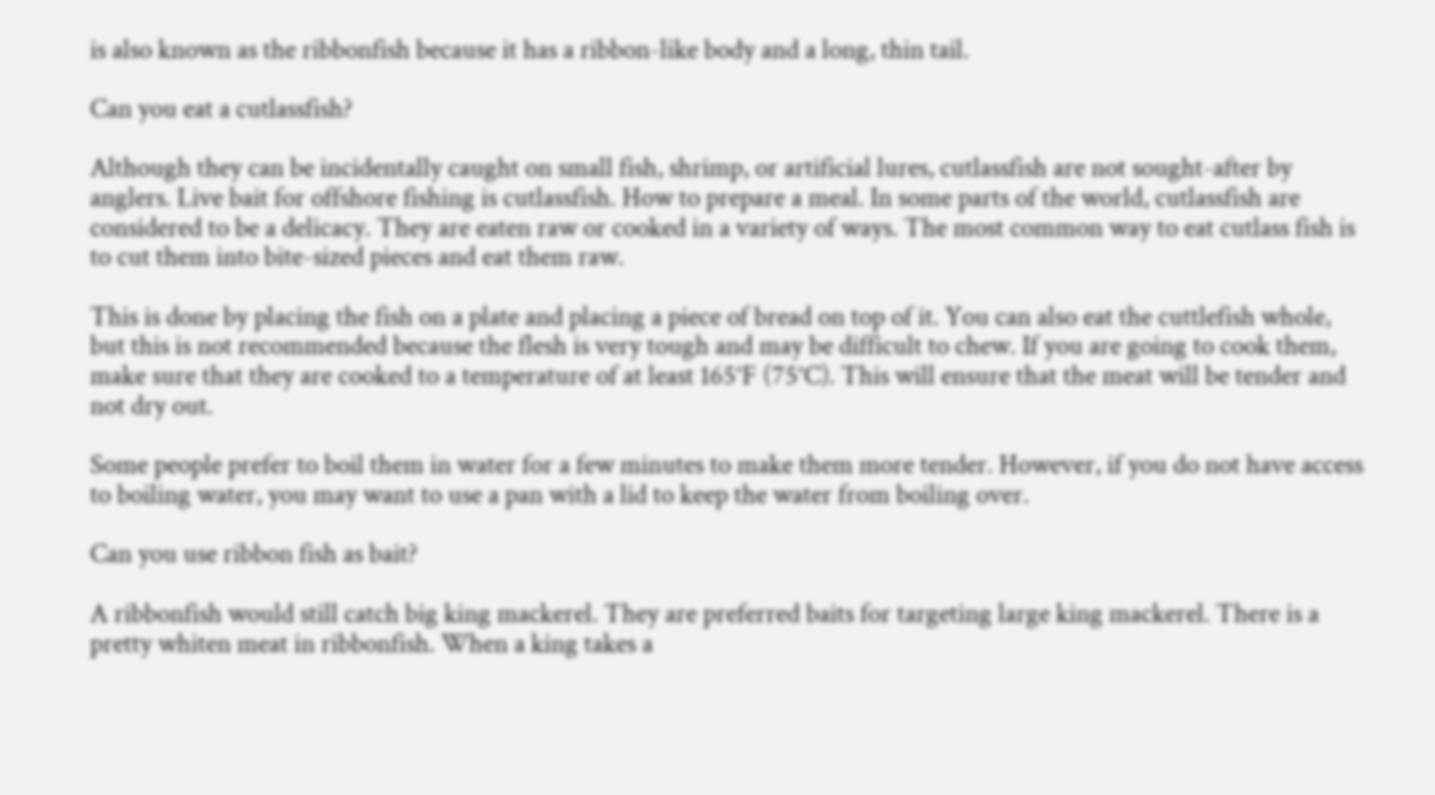is also known as the ribbonfish because it has a ribbon-like body and a long, thin tail.

Can you eat a cutlassfish?

Although they can be incidentally caught on small fish, shrimp, or artificial lures, cutlassfish are not sought-after by anglers. Live bait for offshore fishing is cutlassfish. How to prepare a meal. In some parts of the world, cutlassfish are considered to be a delicacy. They are eaten raw or cooked in a variety of ways. The most common way to eat cutlass fish is to cut them into bite-sized pieces and eat them raw.

This is done by placing the fish on a plate and placing a piece of bread on top of it. You can also eat the cuttlefish whole, but this is not recommended because the flesh is very tough and may be difficult to chew. If you are going to cook them, make sure that they are cooked to a temperature of at least 165°F (75°C). This will ensure that the meat will be tender and not dry out.

Some people prefer to boil them in water for a few minutes to make them more tender. However, if you do not have access to boiling water, you may want to use a pan with a lid to keep the water from boiling over.

Can you use ribbon fish as bait?

A ribbonfish would still catch big king mackerel. They are preferred baits for targeting large king mackerel. There is a pretty whiten meat in ribbonfish. When a king takes a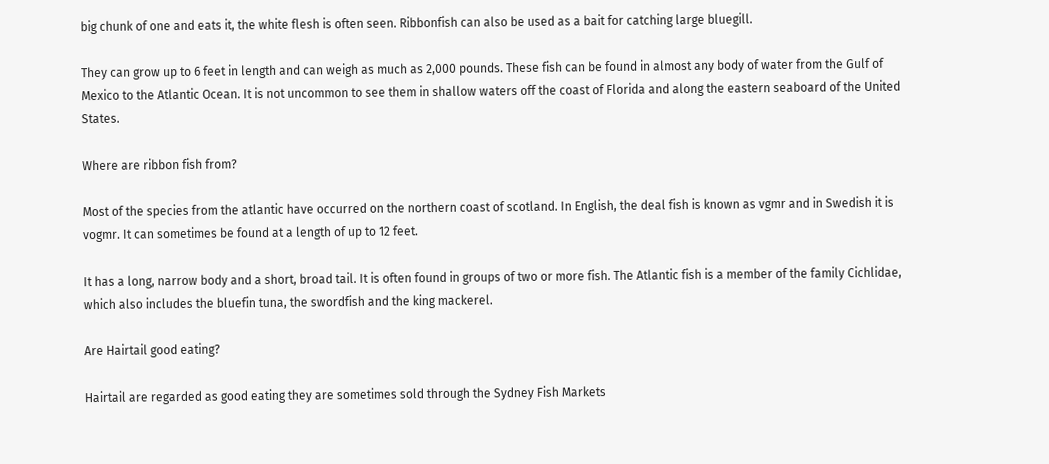big chunk of one and eats it, the white flesh is often seen. Ribbonfish can also be used as a bait for catching large bluegill.

They can grow up to 6 feet in length and can weigh as much as 2,000 pounds. These fish can be found in almost any body of water from the Gulf of Mexico to the Atlantic Ocean. It is not uncommon to see them in shallow waters off the coast of Florida and along the eastern seaboard of the United States.

Where are ribbon fish from?

Most of the species from the atlantic have occurred on the northern coast of scotland. In English, the deal fish is known as vgmr and in Swedish it is vogmr. It can sometimes be found at a length of up to 12 feet.

It has a long, narrow body and a short, broad tail. It is often found in groups of two or more fish. The Atlantic fish is a member of the family Cichlidae, which also includes the bluefin tuna, the swordfish and the king mackerel.

Are Hairtail good eating?

Hairtail are regarded as good eating they are sometimes sold through the Sydney Fish Markets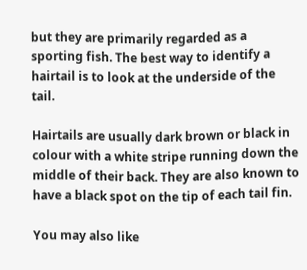but they are primarily regarded as a sporting fish. The best way to identify a hairtail is to look at the underside of the tail.

Hairtails are usually dark brown or black in colour with a white stripe running down the middle of their back. They are also known to have a black spot on the tip of each tail fin.

You may also like